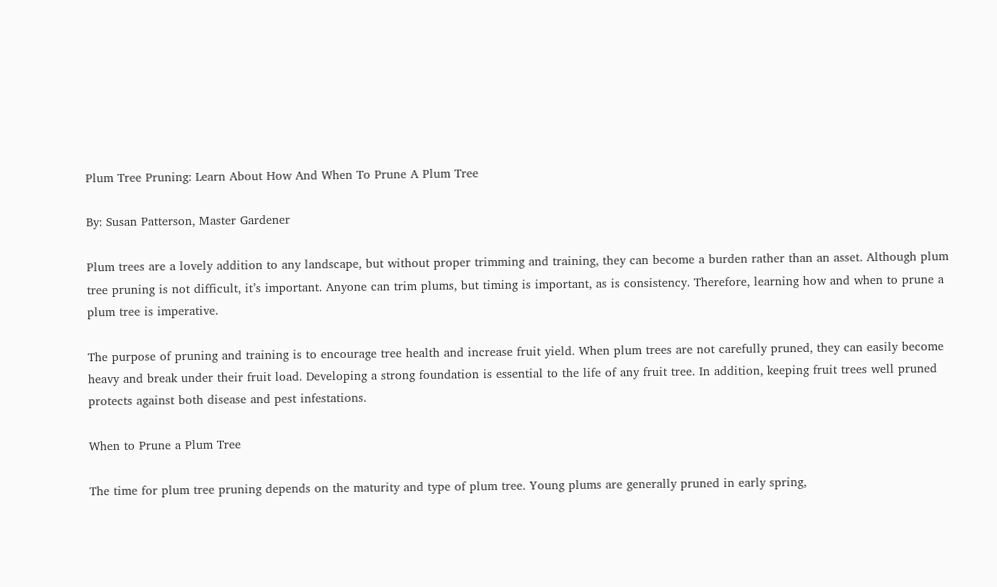Plum Tree Pruning: Learn About How And When To Prune A Plum Tree

By: Susan Patterson, Master Gardener

Plum trees are a lovely addition to any landscape, but without proper trimming and training, they can become a burden rather than an asset. Although plum tree pruning is not difficult, it’s important. Anyone can trim plums, but timing is important, as is consistency. Therefore, learning how and when to prune a plum tree is imperative.

The purpose of pruning and training is to encourage tree health and increase fruit yield. When plum trees are not carefully pruned, they can easily become heavy and break under their fruit load. Developing a strong foundation is essential to the life of any fruit tree. In addition, keeping fruit trees well pruned protects against both disease and pest infestations.

When to Prune a Plum Tree

The time for plum tree pruning depends on the maturity and type of plum tree. Young plums are generally pruned in early spring,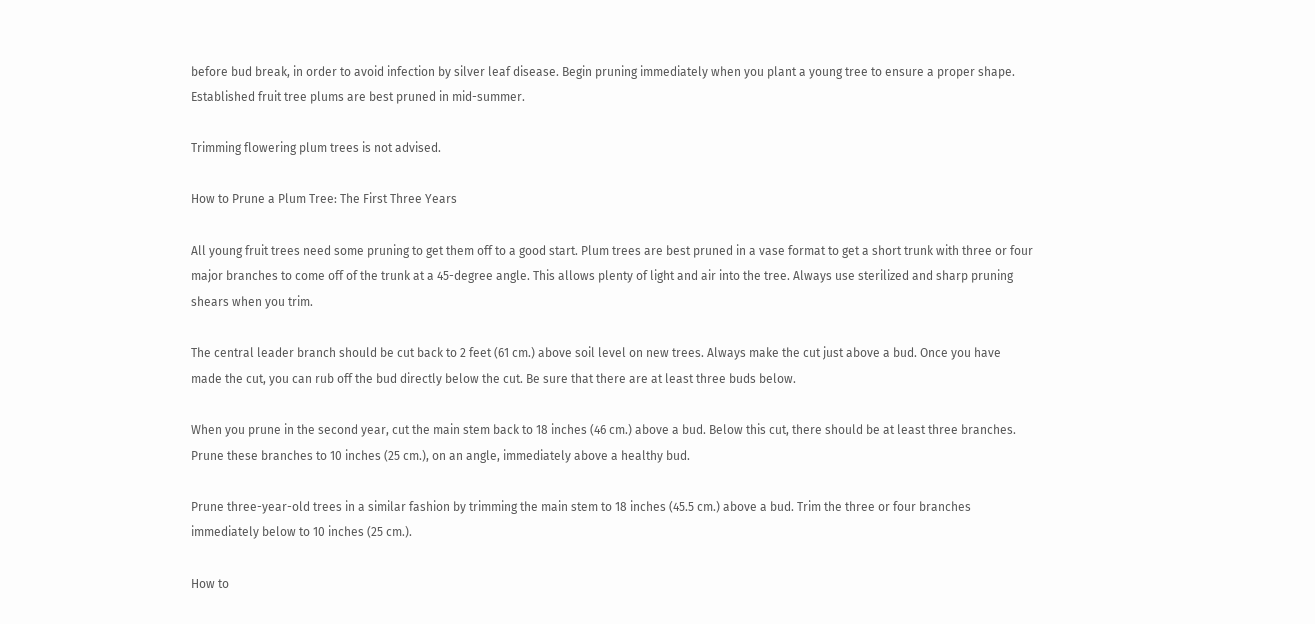before bud break, in order to avoid infection by silver leaf disease. Begin pruning immediately when you plant a young tree to ensure a proper shape. Established fruit tree plums are best pruned in mid-summer.

Trimming flowering plum trees is not advised.

How to Prune a Plum Tree: The First Three Years

All young fruit trees need some pruning to get them off to a good start. Plum trees are best pruned in a vase format to get a short trunk with three or four major branches to come off of the trunk at a 45-degree angle. This allows plenty of light and air into the tree. Always use sterilized and sharp pruning shears when you trim.

The central leader branch should be cut back to 2 feet (61 cm.) above soil level on new trees. Always make the cut just above a bud. Once you have made the cut, you can rub off the bud directly below the cut. Be sure that there are at least three buds below.

When you prune in the second year, cut the main stem back to 18 inches (46 cm.) above a bud. Below this cut, there should be at least three branches. Prune these branches to 10 inches (25 cm.), on an angle, immediately above a healthy bud.

Prune three-year-old trees in a similar fashion by trimming the main stem to 18 inches (45.5 cm.) above a bud. Trim the three or four branches immediately below to 10 inches (25 cm.).

How to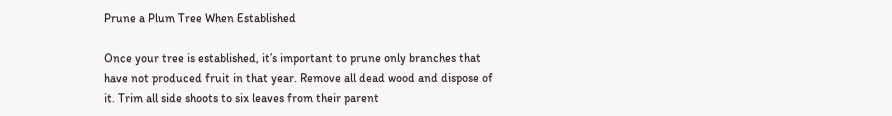Prune a Plum Tree When Established

Once your tree is established, it’s important to prune only branches that have not produced fruit in that year. Remove all dead wood and dispose of it. Trim all side shoots to six leaves from their parent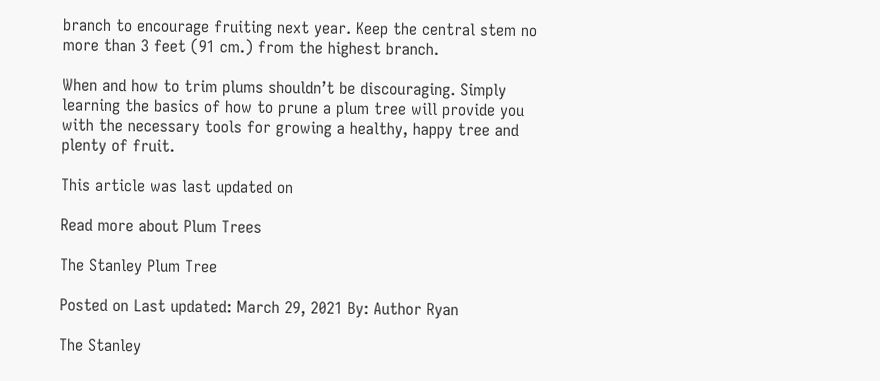branch to encourage fruiting next year. Keep the central stem no more than 3 feet (91 cm.) from the highest branch.

When and how to trim plums shouldn’t be discouraging. Simply learning the basics of how to prune a plum tree will provide you with the necessary tools for growing a healthy, happy tree and plenty of fruit.

This article was last updated on

Read more about Plum Trees

The Stanley Plum Tree

Posted on Last updated: March 29, 2021 By: Author Ryan

The Stanley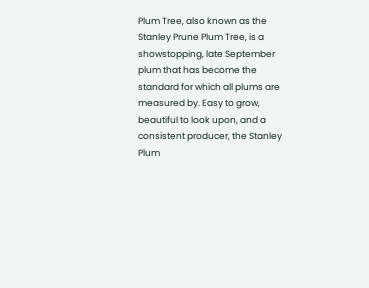Plum Tree, also known as the Stanley Prune Plum Tree, is a showstopping, late September plum that has become the standard for which all plums are measured by. Easy to grow, beautiful to look upon, and a consistent producer, the Stanley Plum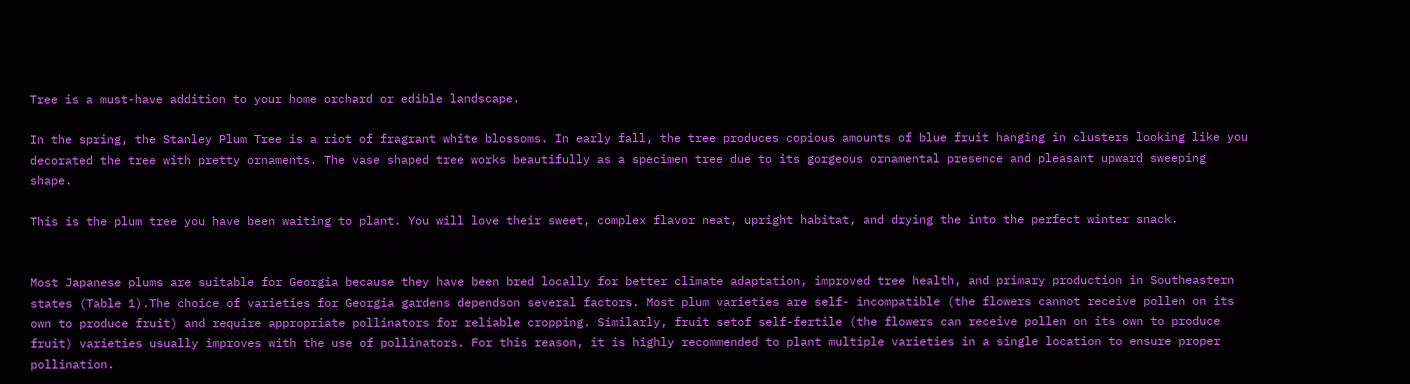Tree is a must-have addition to your home orchard or edible landscape.

In the spring, the Stanley Plum Tree is a riot of fragrant white blossoms. In early fall, the tree produces copious amounts of blue fruit hanging in clusters looking like you decorated the tree with pretty ornaments. The vase shaped tree works beautifully as a specimen tree due to its gorgeous ornamental presence and pleasant upward sweeping shape.

This is the plum tree you have been waiting to plant. You will love their sweet, complex flavor neat, upright habitat, and drying the into the perfect winter snack.


Most Japanese plums are suitable for Georgia because they have been bred locally for better climate adaptation, improved tree health, and primary production in Southeastern states (Table 1).The choice of varieties for Georgia gardens dependson several factors. Most plum varieties are self- incompatible (the flowers cannot receive pollen on its own to produce fruit) and require appropriate pollinators for reliable cropping. Similarly, fruit setof self-fertile (the flowers can receive pollen on its own to produce fruit) varieties usually improves with the use of pollinators. For this reason, it is highly recommended to plant multiple varieties in a single location to ensure proper pollination.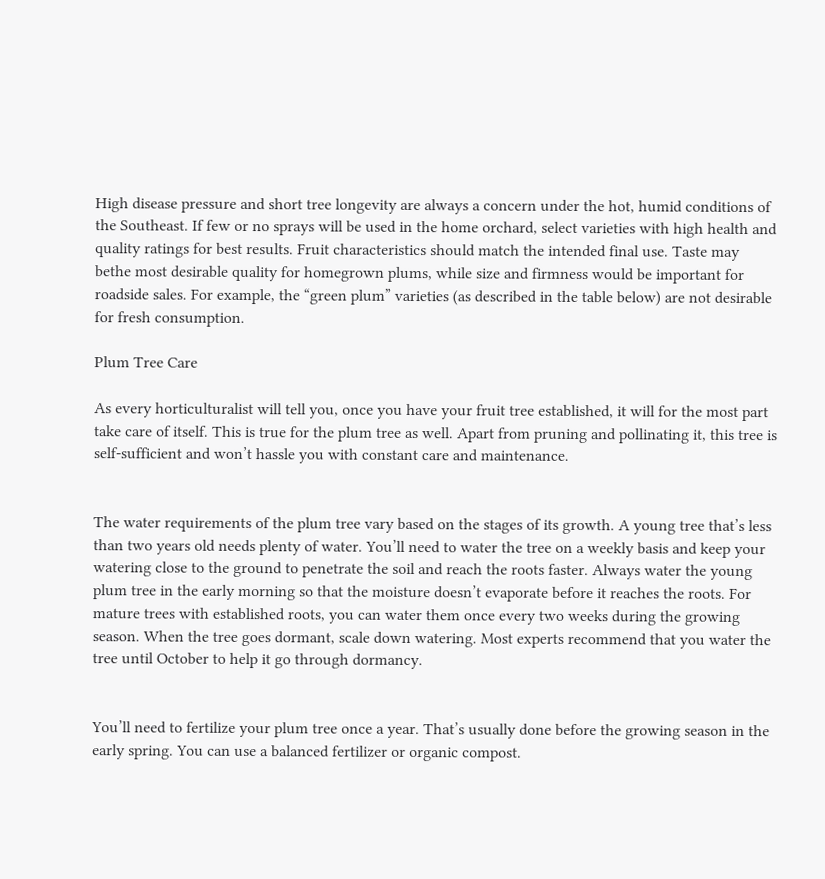High disease pressure and short tree longevity are always a concern under the hot, humid conditions of the Southeast. If few or no sprays will be used in the home orchard, select varieties with high health and quality ratings for best results. Fruit characteristics should match the intended final use. Taste may bethe most desirable quality for homegrown plums, while size and firmness would be important for roadside sales. For example, the “green plum” varieties (as described in the table below) are not desirable for fresh consumption.

Plum Tree Care

As every horticulturalist will tell you, once you have your fruit tree established, it will for the most part take care of itself. This is true for the plum tree as well. Apart from pruning and pollinating it, this tree is self-sufficient and won’t hassle you with constant care and maintenance.


The water requirements of the plum tree vary based on the stages of its growth. A young tree that’s less than two years old needs plenty of water. You’ll need to water the tree on a weekly basis and keep your watering close to the ground to penetrate the soil and reach the roots faster. Always water the young plum tree in the early morning so that the moisture doesn’t evaporate before it reaches the roots. For mature trees with established roots, you can water them once every two weeks during the growing season. When the tree goes dormant, scale down watering. Most experts recommend that you water the tree until October to help it go through dormancy.


You’ll need to fertilize your plum tree once a year. That’s usually done before the growing season in the early spring. You can use a balanced fertilizer or organic compost.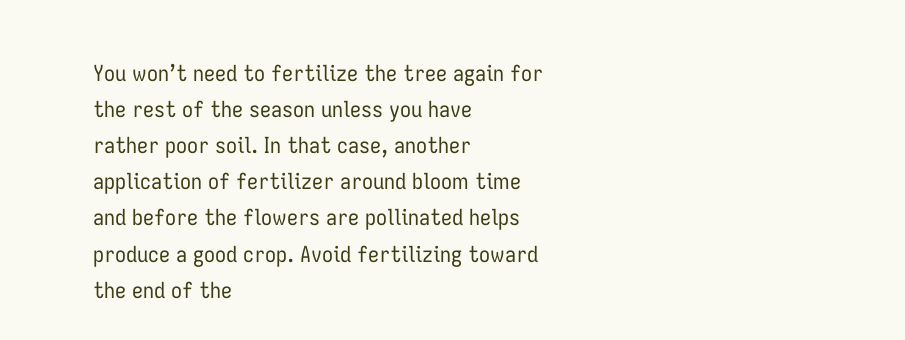You won’t need to fertilize the tree again for the rest of the season unless you have rather poor soil. In that case, another application of fertilizer around bloom time and before the flowers are pollinated helps produce a good crop. Avoid fertilizing toward the end of the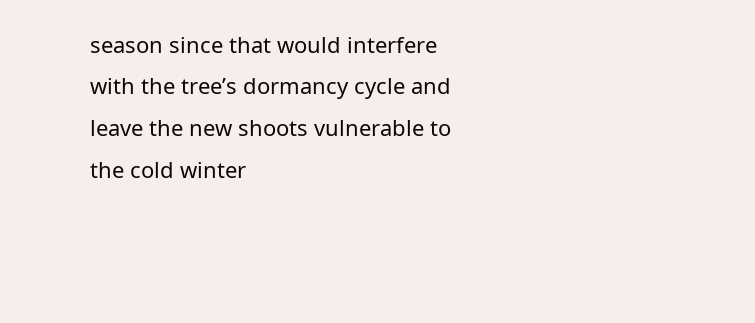season since that would interfere with the tree’s dormancy cycle and leave the new shoots vulnerable to the cold winter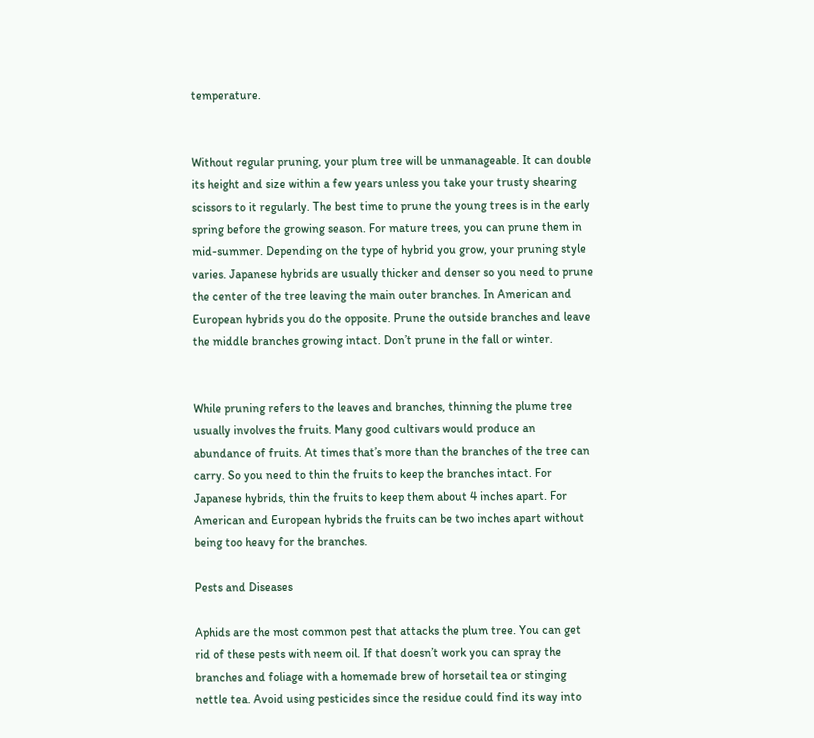temperature.


Without regular pruning, your plum tree will be unmanageable. It can double its height and size within a few years unless you take your trusty shearing scissors to it regularly. The best time to prune the young trees is in the early spring before the growing season. For mature trees, you can prune them in mid-summer. Depending on the type of hybrid you grow, your pruning style varies. Japanese hybrids are usually thicker and denser so you need to prune the center of the tree leaving the main outer branches. In American and European hybrids you do the opposite. Prune the outside branches and leave the middle branches growing intact. Don’t prune in the fall or winter.


While pruning refers to the leaves and branches, thinning the plume tree usually involves the fruits. Many good cultivars would produce an abundance of fruits. At times that’s more than the branches of the tree can carry. So you need to thin the fruits to keep the branches intact. For Japanese hybrids, thin the fruits to keep them about 4 inches apart. For American and European hybrids the fruits can be two inches apart without being too heavy for the branches.

Pests and Diseases

Aphids are the most common pest that attacks the plum tree. You can get rid of these pests with neem oil. If that doesn’t work you can spray the branches and foliage with a homemade brew of horsetail tea or stinging nettle tea. Avoid using pesticides since the residue could find its way into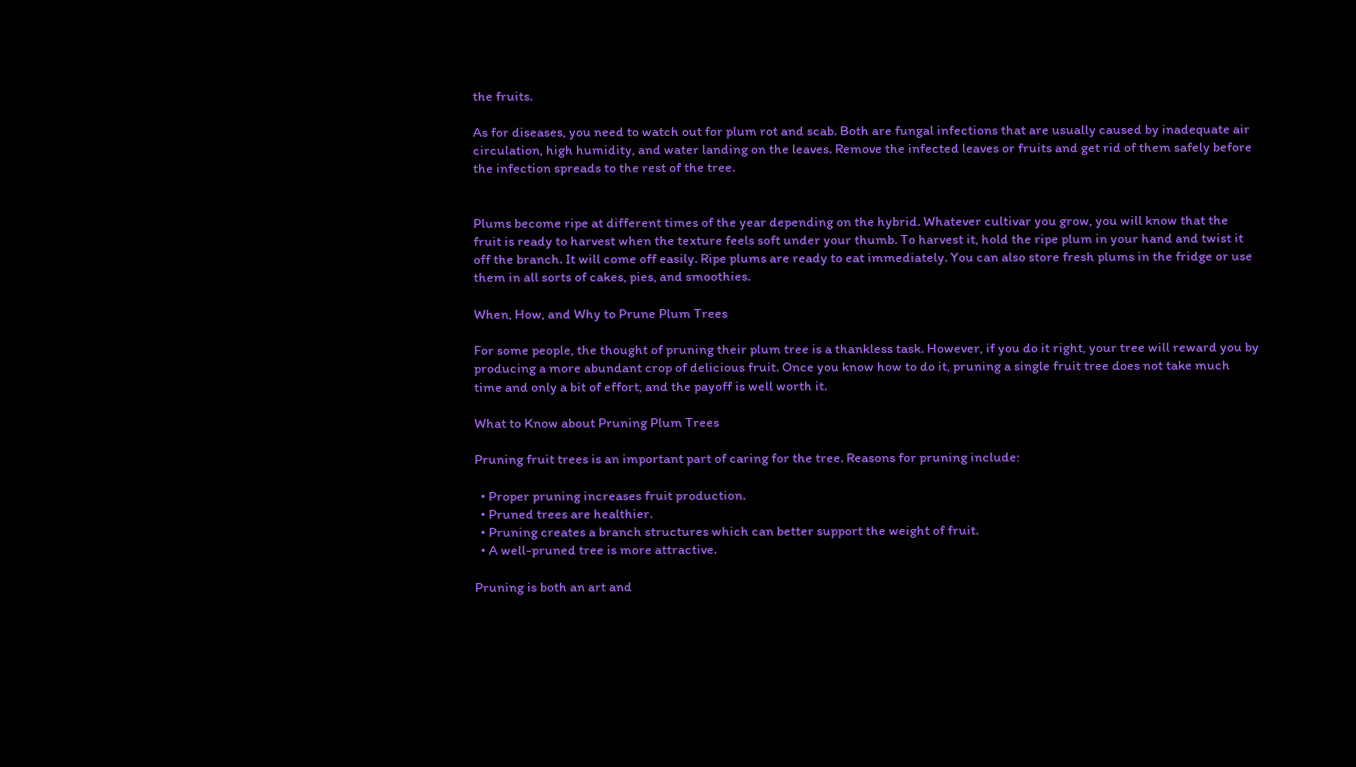the fruits.

As for diseases, you need to watch out for plum rot and scab. Both are fungal infections that are usually caused by inadequate air circulation, high humidity, and water landing on the leaves. Remove the infected leaves or fruits and get rid of them safely before the infection spreads to the rest of the tree.


Plums become ripe at different times of the year depending on the hybrid. Whatever cultivar you grow, you will know that the fruit is ready to harvest when the texture feels soft under your thumb. To harvest it, hold the ripe plum in your hand and twist it off the branch. It will come off easily. Ripe plums are ready to eat immediately. You can also store fresh plums in the fridge or use them in all sorts of cakes, pies, and smoothies.

When, How, and Why to Prune Plum Trees

For some people, the thought of pruning their plum tree is a thankless task. However, if you do it right, your tree will reward you by producing a more abundant crop of delicious fruit. Once you know how to do it, pruning a single fruit tree does not take much time and only a bit of effort, and the payoff is well worth it.

What to Know about Pruning Plum Trees

Pruning fruit trees is an important part of caring for the tree. Reasons for pruning include:

  • Proper pruning increases fruit production.
  • Pruned trees are healthier.
  • Pruning creates a branch structures which can better support the weight of fruit.
  • A well-pruned tree is more attractive.

Pruning is both an art and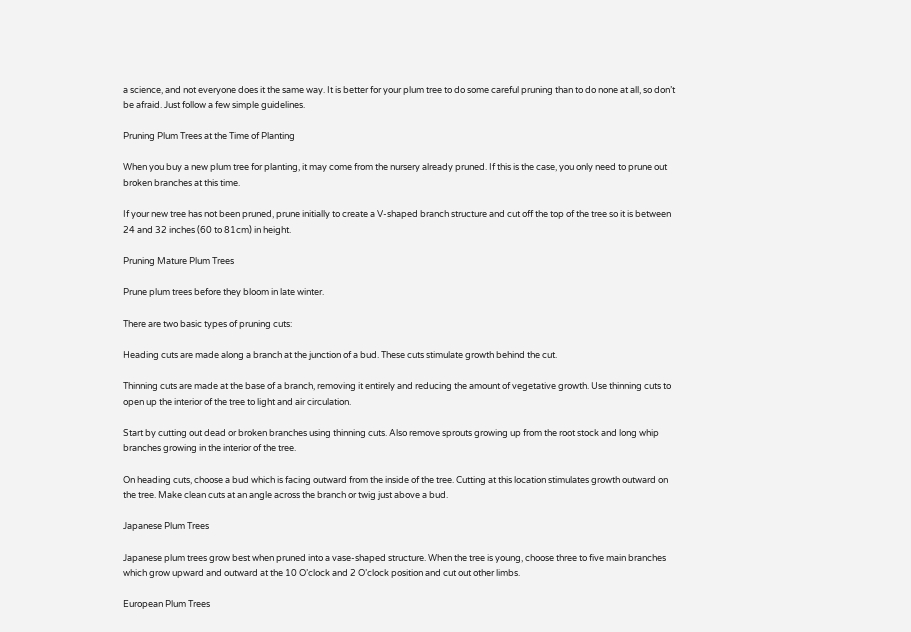a science, and not everyone does it the same way. It is better for your plum tree to do some careful pruning than to do none at all, so don’t be afraid. Just follow a few simple guidelines.

Pruning Plum Trees at the Time of Planting

When you buy a new plum tree for planting, it may come from the nursery already pruned. If this is the case, you only need to prune out broken branches at this time.

If your new tree has not been pruned, prune initially to create a V-shaped branch structure and cut off the top of the tree so it is between 24 and 32 inches (60 to 81cm) in height.

Pruning Mature Plum Trees

Prune plum trees before they bloom in late winter.

There are two basic types of pruning cuts:

Heading cuts are made along a branch at the junction of a bud. These cuts stimulate growth behind the cut.

Thinning cuts are made at the base of a branch, removing it entirely and reducing the amount of vegetative growth. Use thinning cuts to open up the interior of the tree to light and air circulation.

Start by cutting out dead or broken branches using thinning cuts. Also remove sprouts growing up from the root stock and long whip branches growing in the interior of the tree.

On heading cuts, choose a bud which is facing outward from the inside of the tree. Cutting at this location stimulates growth outward on the tree. Make clean cuts at an angle across the branch or twig just above a bud.

Japanese Plum Trees

Japanese plum trees grow best when pruned into a vase-shaped structure. When the tree is young, choose three to five main branches which grow upward and outward at the 10 O’clock and 2 O’clock position and cut out other limbs.

European Plum Trees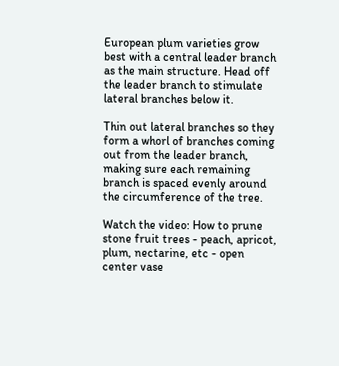European plum varieties grow best with a central leader branch as the main structure. Head off the leader branch to stimulate lateral branches below it.

Thin out lateral branches so they form a whorl of branches coming out from the leader branch, making sure each remaining branch is spaced evenly around the circumference of the tree.

Watch the video: How to prune stone fruit trees - peach, apricot, plum, nectarine, etc - open center vase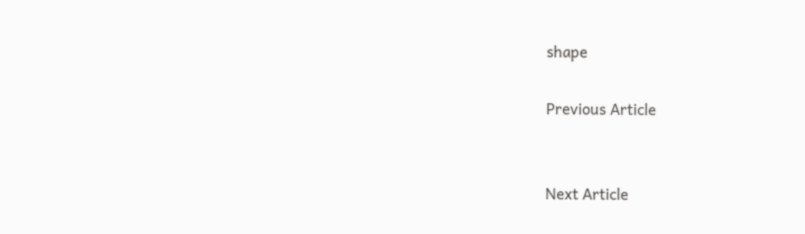shape

Previous Article


Next Article